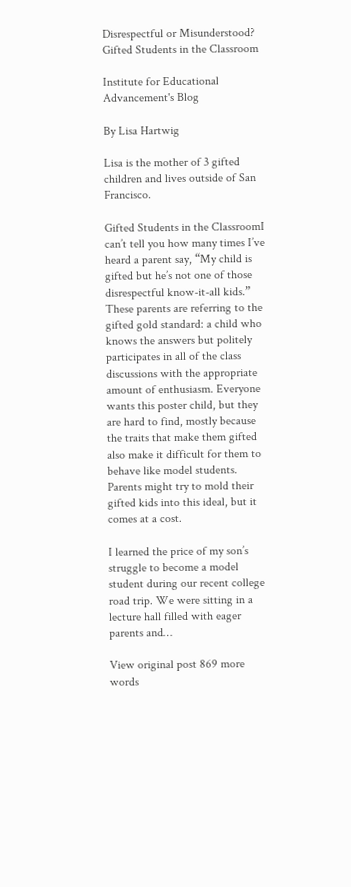Disrespectful or Misunderstood? Gifted Students in the Classroom

Institute for Educational Advancement's Blog

By Lisa Hartwig

Lisa is the mother of 3 gifted children and lives outside of San Francisco.

Gifted Students in the ClassroomI can’t tell you how many times I’ve heard a parent say, “My child is gifted but he’s not one of those disrespectful know-it-all kids.” These parents are referring to the gifted gold standard: a child who knows the answers but politely participates in all of the class discussions with the appropriate amount of enthusiasm. Everyone wants this poster child, but they are hard to find, mostly because the traits that make them gifted also make it difficult for them to behave like model students. Parents might try to mold their gifted kids into this ideal, but it comes at a cost.

I learned the price of my son’s struggle to become a model student during our recent college road trip. We were sitting in a lecture hall filled with eager parents and…

View original post 869 more words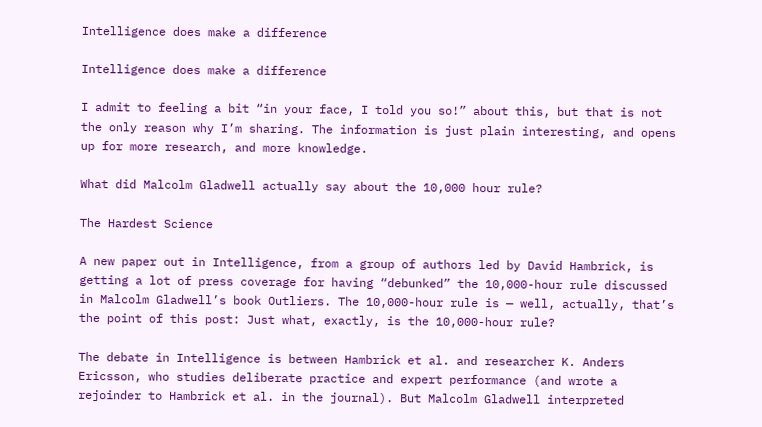Intelligence does make a difference

Intelligence does make a difference

I admit to feeling a bit “in your face, I told you so!” about this, but that is not the only reason why I’m sharing. The information is just plain interesting, and opens up for more research, and more knowledge.

What did Malcolm Gladwell actually say about the 10,000 hour rule?

The Hardest Science

A new paper out in Intelligence, from a group of authors led by David Hambrick, is getting a lot of press coverage for having “debunked” the 10,000-hour rule discussed in Malcolm Gladwell’s book Outliers. The 10,000-hour rule is — well, actually, that’s the point of this post: Just what, exactly, is the 10,000-hour rule?

The debate in Intelligence is between Hambrick et al. and researcher K. Anders Ericsson, who studies deliberate practice and expert performance (and wrote a rejoinder to Hambrick et al. in the journal). But Malcolm Gladwell interpreted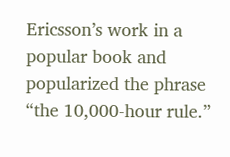Ericsson’s work in a popular book and popularized the phrase “the 10,000-hour rule.”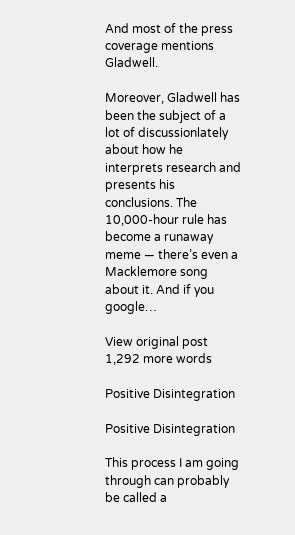And most of the press coverage mentions Gladwell.

Moreover, Gladwell has been the subject of a lot of discussionlately about how he interprets research and presents his conclusions. The 10,000-hour rule has become a runaway meme — there’s even a Macklemore song about it. And if you google…

View original post 1,292 more words

Positive Disintegration

Positive Disintegration

This process I am going through can probably be called a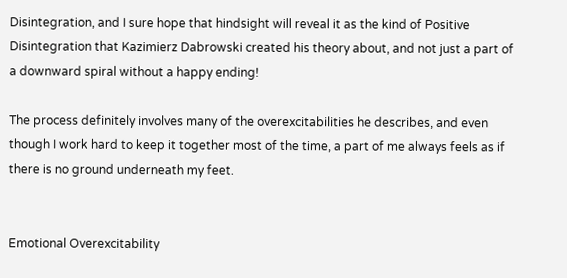Disintegration, and I sure hope that hindsight will reveal it as the kind of Positive Disintegration that Kazimierz Dabrowski created his theory about, and not just a part of a downward spiral without a happy ending!

The process definitely involves many of the overexcitabilities he describes, and even though I work hard to keep it together most of the time, a part of me always feels as if there is no ground underneath my feet.


Emotional Overexcitability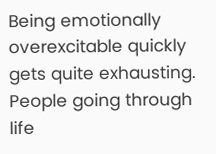Being emotionally overexcitable quickly gets quite exhausting. People going through life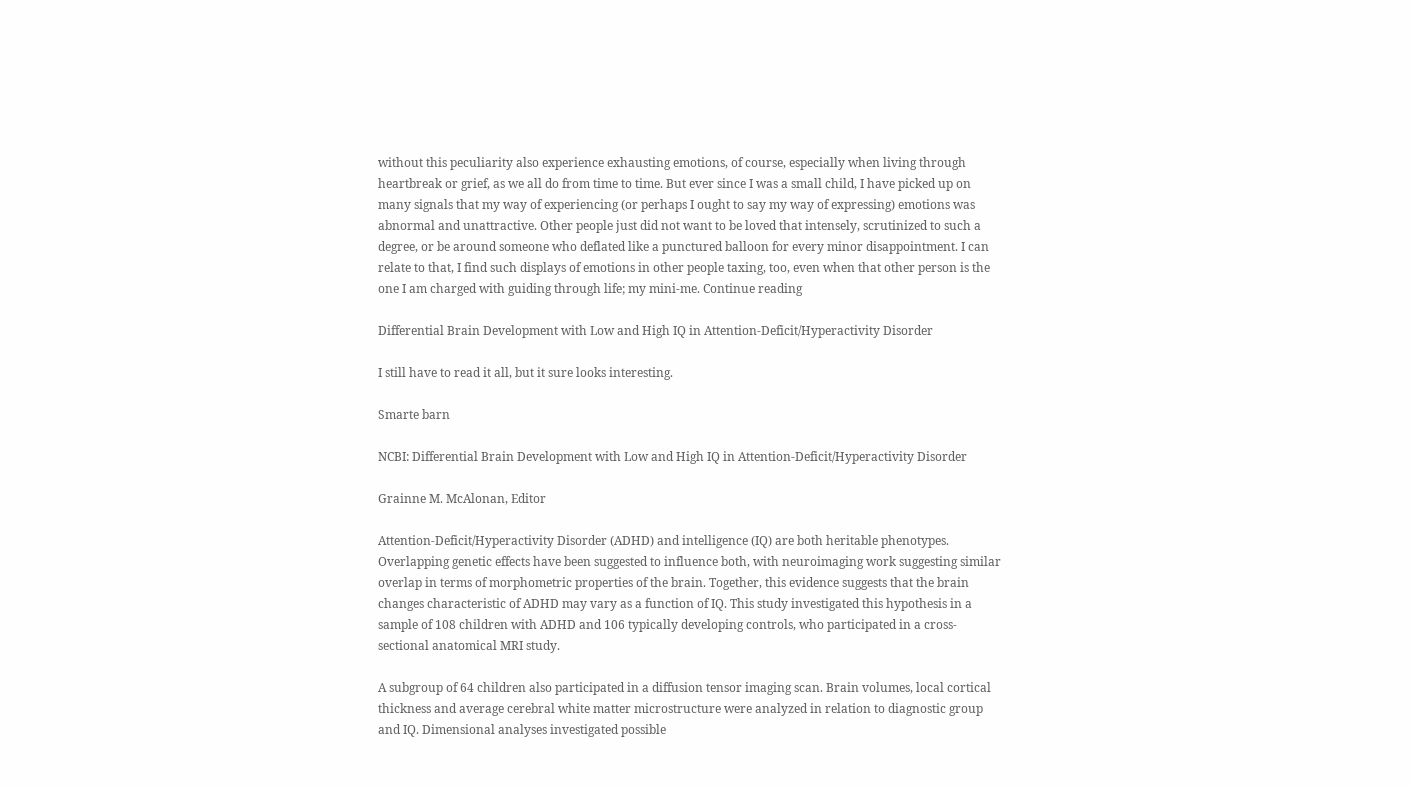without this peculiarity also experience exhausting emotions, of course, especially when living through heartbreak or grief, as we all do from time to time. But ever since I was a small child, I have picked up on many signals that my way of experiencing (or perhaps I ought to say my way of expressing) emotions was abnormal and unattractive. Other people just did not want to be loved that intensely, scrutinized to such a degree, or be around someone who deflated like a punctured balloon for every minor disappointment. I can relate to that, I find such displays of emotions in other people taxing, too, even when that other person is the one I am charged with guiding through life; my mini-me. Continue reading

Differential Brain Development with Low and High IQ in Attention-Deficit/Hyperactivity Disorder

I still have to read it all, but it sure looks interesting.

Smarte barn

NCBI: Differential Brain Development with Low and High IQ in Attention-Deficit/Hyperactivity Disorder

Grainne M. McAlonan, Editor

Attention-Deficit/Hyperactivity Disorder (ADHD) and intelligence (IQ) are both heritable phenotypes. Overlapping genetic effects have been suggested to influence both, with neuroimaging work suggesting similar overlap in terms of morphometric properties of the brain. Together, this evidence suggests that the brain changes characteristic of ADHD may vary as a function of IQ. This study investigated this hypothesis in a sample of 108 children with ADHD and 106 typically developing controls, who participated in a cross-sectional anatomical MRI study.

A subgroup of 64 children also participated in a diffusion tensor imaging scan. Brain volumes, local cortical thickness and average cerebral white matter microstructure were analyzed in relation to diagnostic group and IQ. Dimensional analyses investigated possible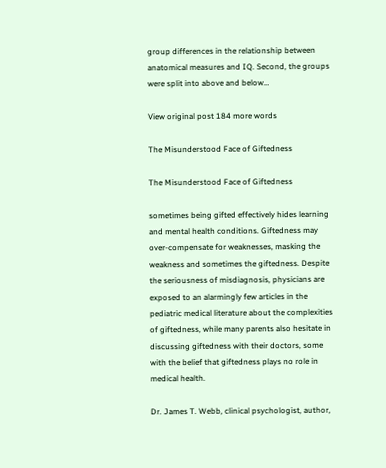group differences in the relationship between anatomical measures and IQ. Second, the groups were split into above and below…

View original post 184 more words

The Misunderstood Face of Giftedness

The Misunderstood Face of Giftedness

sometimes being gifted effectively hides learning and mental health conditions. Giftedness may over-compensate for weaknesses, masking the weakness and sometimes the giftedness. Despite the seriousness of misdiagnosis, physicians are exposed to an alarmingly few articles in the pediatric medical literature about the complexities of giftedness, while many parents also hesitate in discussing giftedness with their doctors, some with the belief that giftedness plays no role in medical health.

Dr. James T. Webb, clinical psychologist, author,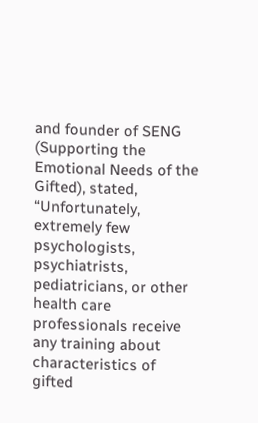and founder of SENG (Supporting the Emotional Needs of the Gifted), stated, “Unfortunately, extremely few psychologists, psychiatrists, pediatricians, or other health care professionals receive any training about characteristics of gifted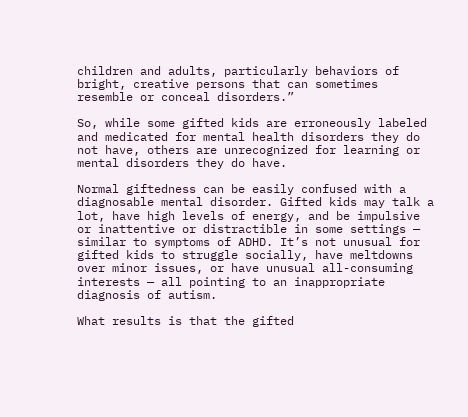children and adults, particularly behaviors of bright, creative persons that can sometimes resemble or conceal disorders.”

So, while some gifted kids are erroneously labeled and medicated for mental health disorders they do not have, others are unrecognized for learning or mental disorders they do have.

Normal giftedness can be easily confused with a diagnosable mental disorder. Gifted kids may talk a lot, have high levels of energy, and be impulsive or inattentive or distractible in some settings — similar to symptoms of ADHD. It’s not unusual for gifted kids to struggle socially, have meltdowns over minor issues, or have unusual all-consuming interests — all pointing to an inappropriate diagnosis of autism.

What results is that the gifted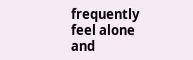frequently feel alone and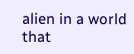alien in a world that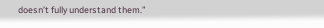doesn’t fully understand them.”